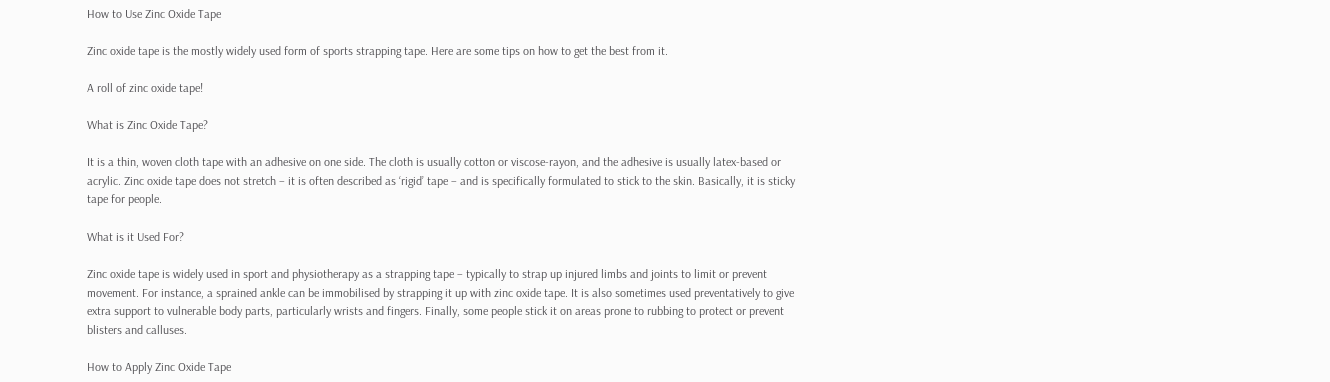How to Use Zinc Oxide Tape

Zinc oxide tape is the mostly widely used form of sports strapping tape. Here are some tips on how to get the best from it.

A roll of zinc oxide tape!

What is Zinc Oxide Tape?

It is a thin, woven cloth tape with an adhesive on one side. The cloth is usually cotton or viscose-rayon, and the adhesive is usually latex-based or acrylic. Zinc oxide tape does not stretch – it is often described as ‘rigid’ tape – and is specifically formulated to stick to the skin. Basically, it is sticky tape for people.

What is it Used For?

Zinc oxide tape is widely used in sport and physiotherapy as a strapping tape – typically to strap up injured limbs and joints to limit or prevent movement. For instance, a sprained ankle can be immobilised by strapping it up with zinc oxide tape. It is also sometimes used preventatively to give extra support to vulnerable body parts, particularly wrists and fingers. Finally, some people stick it on areas prone to rubbing to protect or prevent blisters and calluses.

How to Apply Zinc Oxide Tape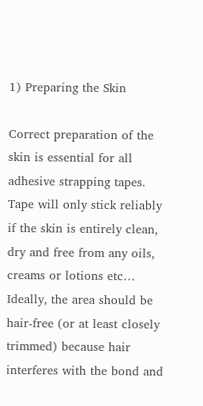1) Preparing the Skin

Correct preparation of the skin is essential for all adhesive strapping tapes. Tape will only stick reliably if the skin is entirely clean, dry and free from any oils, creams or lotions etc… Ideally, the area should be hair-free (or at least closely trimmed) because hair interferes with the bond and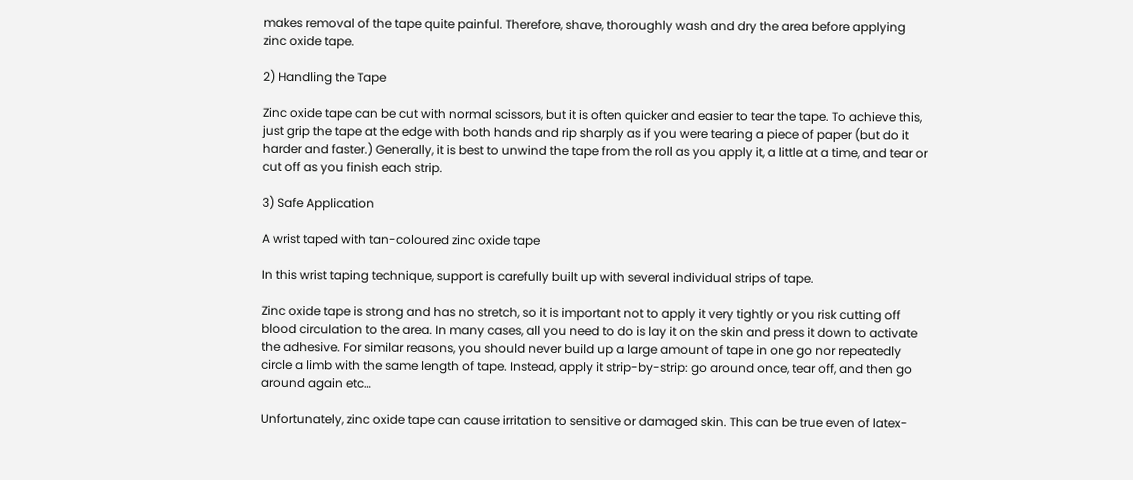makes removal of the tape quite painful. Therefore, shave, thoroughly wash and dry the area before applying zinc oxide tape.

2) Handling the Tape

Zinc oxide tape can be cut with normal scissors, but it is often quicker and easier to tear the tape. To achieve this, just grip the tape at the edge with both hands and rip sharply as if you were tearing a piece of paper (but do it harder and faster.) Generally, it is best to unwind the tape from the roll as you apply it, a little at a time, and tear or cut off as you finish each strip.

3) Safe Application

A wrist taped with tan-coloured zinc oxide tape

In this wrist taping technique, support is carefully built up with several individual strips of tape.

Zinc oxide tape is strong and has no stretch, so it is important not to apply it very tightly or you risk cutting off blood circulation to the area. In many cases, all you need to do is lay it on the skin and press it down to activate the adhesive. For similar reasons, you should never build up a large amount of tape in one go nor repeatedly circle a limb with the same length of tape. Instead, apply it strip-by-strip: go around once, tear off, and then go around again etc…

Unfortunately, zinc oxide tape can cause irritation to sensitive or damaged skin. This can be true even of latex-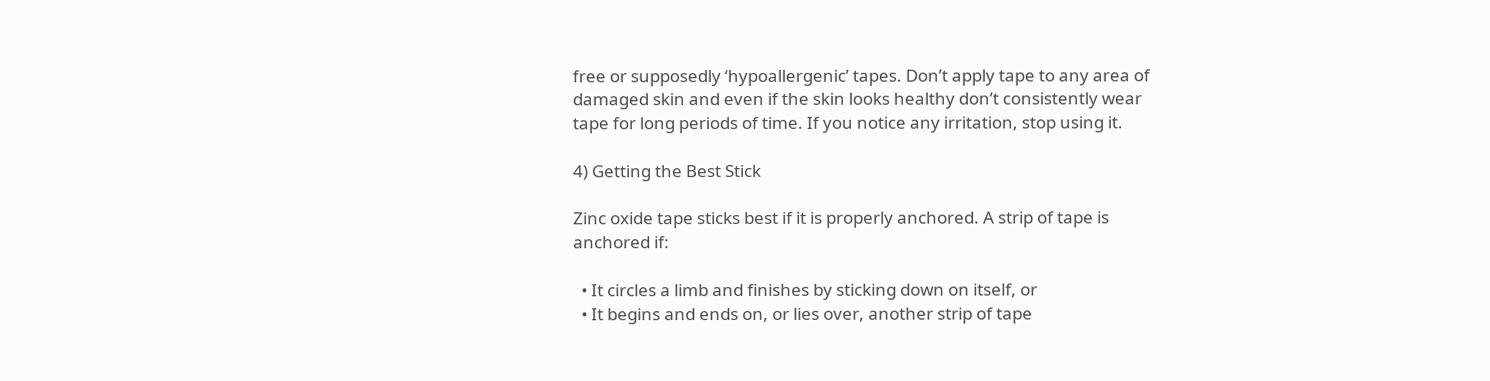free or supposedly ‘hypoallergenic’ tapes. Don’t apply tape to any area of damaged skin and even if the skin looks healthy don’t consistently wear tape for long periods of time. If you notice any irritation, stop using it.

4) Getting the Best Stick

Zinc oxide tape sticks best if it is properly anchored. A strip of tape is anchored if:

  • It circles a limb and finishes by sticking down on itself, or
  • It begins and ends on, or lies over, another strip of tape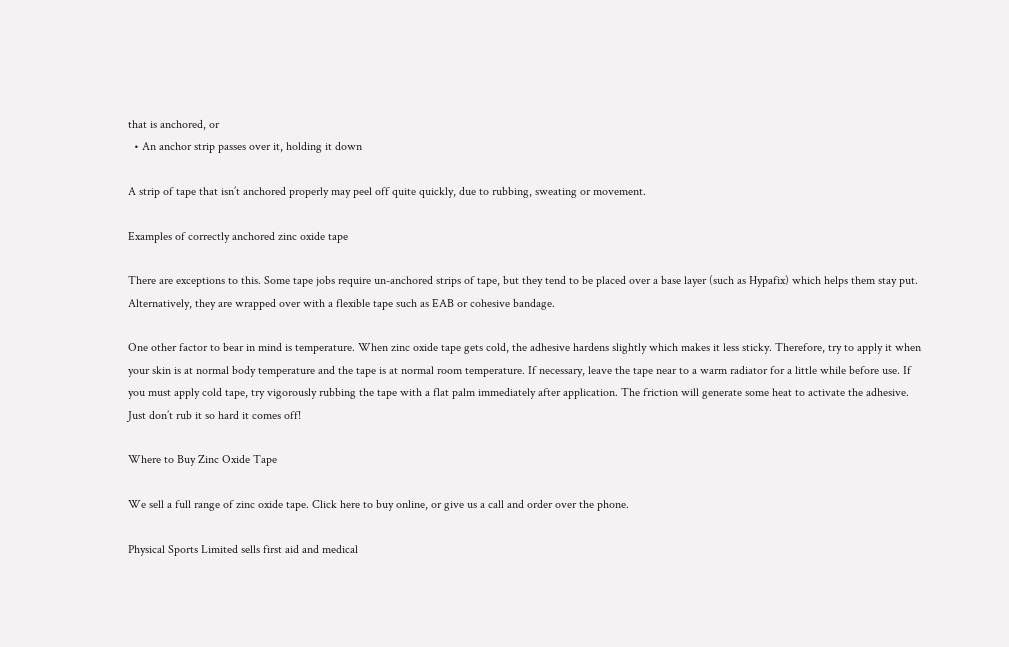that is anchored, or
  • An anchor strip passes over it, holding it down

A strip of tape that isn’t anchored properly may peel off quite quickly, due to rubbing, sweating or movement.

Examples of correctly anchored zinc oxide tape

There are exceptions to this. Some tape jobs require un-anchored strips of tape, but they tend to be placed over a base layer (such as Hypafix) which helps them stay put. Alternatively, they are wrapped over with a flexible tape such as EAB or cohesive bandage.

One other factor to bear in mind is temperature. When zinc oxide tape gets cold, the adhesive hardens slightly which makes it less sticky. Therefore, try to apply it when your skin is at normal body temperature and the tape is at normal room temperature. If necessary, leave the tape near to a warm radiator for a little while before use. If you must apply cold tape, try vigorously rubbing the tape with a flat palm immediately after application. The friction will generate some heat to activate the adhesive. Just don’t rub it so hard it comes off!

Where to Buy Zinc Oxide Tape

We sell a full range of zinc oxide tape. Click here to buy online, or give us a call and order over the phone.

Physical Sports Limited sells first aid and medical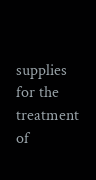supplies for the treatment of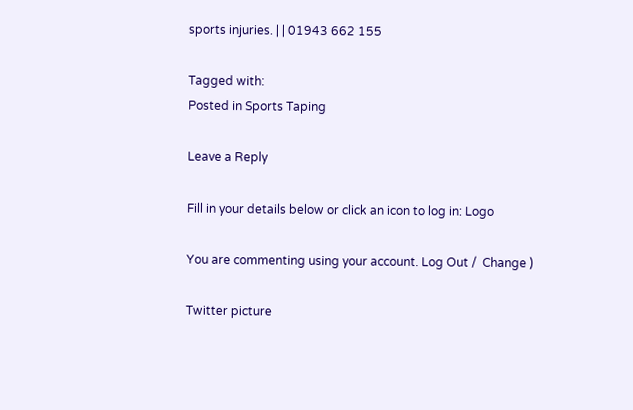sports injuries. | | 01943 662 155

Tagged with:
Posted in Sports Taping

Leave a Reply

Fill in your details below or click an icon to log in: Logo

You are commenting using your account. Log Out /  Change )

Twitter picture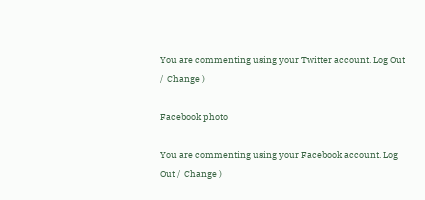You are commenting using your Twitter account. Log Out /  Change )

Facebook photo

You are commenting using your Facebook account. Log Out /  Change )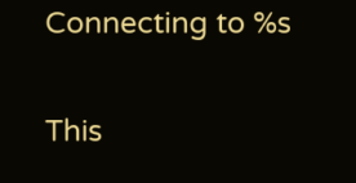Connecting to %s

This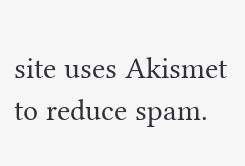site uses Akismet to reduce spam.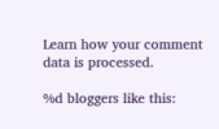Learn how your comment data is processed.

%d bloggers like this: